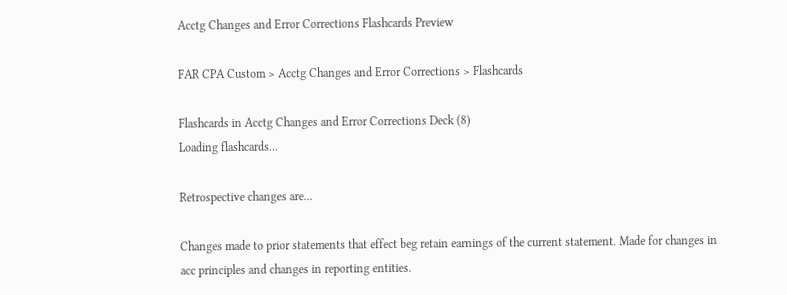Acctg Changes and Error Corrections Flashcards Preview

FAR CPA Custom > Acctg Changes and Error Corrections > Flashcards

Flashcards in Acctg Changes and Error Corrections Deck (8)
Loading flashcards...

Retrospective changes are...

Changes made to prior statements that effect beg retain earnings of the current statement. Made for changes in acc principles and changes in reporting entities.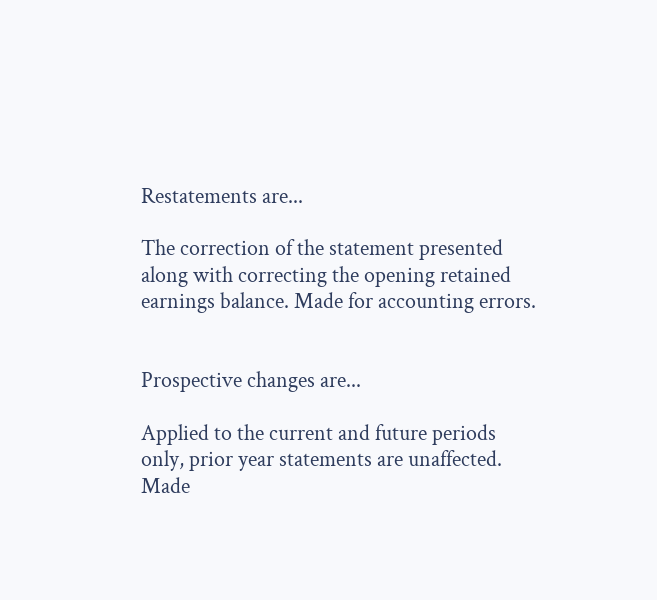Restatements are...

The correction of the statement presented along with correcting the opening retained earnings balance. Made for accounting errors.


Prospective changes are...

Applied to the current and future periods only, prior year statements are unaffected. Made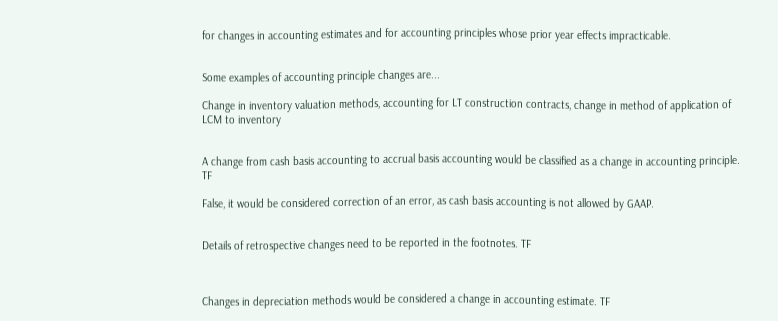for changes in accounting estimates and for accounting principles whose prior year effects impracticable.


Some examples of accounting principle changes are...

Change in inventory valuation methods, accounting for LT construction contracts, change in method of application of LCM to inventory


A change from cash basis accounting to accrual basis accounting would be classified as a change in accounting principle. TF

False, it would be considered correction of an error, as cash basis accounting is not allowed by GAAP.


Details of retrospective changes need to be reported in the footnotes. TF



Changes in depreciation methods would be considered a change in accounting estimate. TF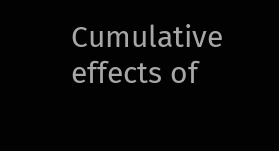Cumulative effects of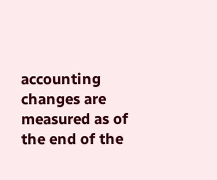accounting changes are measured as of the end of the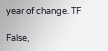year of change. TF

False,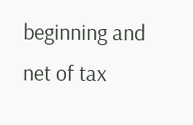beginning and net of tax